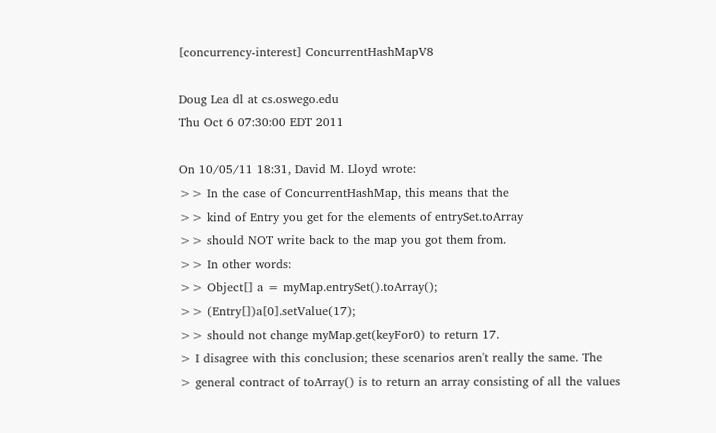[concurrency-interest] ConcurrentHashMapV8

Doug Lea dl at cs.oswego.edu
Thu Oct 6 07:30:00 EDT 2011

On 10/05/11 18:31, David M. Lloyd wrote:
>> In the case of ConcurrentHashMap, this means that the
>> kind of Entry you get for the elements of entrySet.toArray
>> should NOT write back to the map you got them from.
>> In other words:
>> Object[] a = myMap.entrySet().toArray();
>> (Entry[])a[0].setValue(17);
>> should not change myMap.get(keyFor0) to return 17.
> I disagree with this conclusion; these scenarios aren't really the same. The
> general contract of toArray() is to return an array consisting of all the values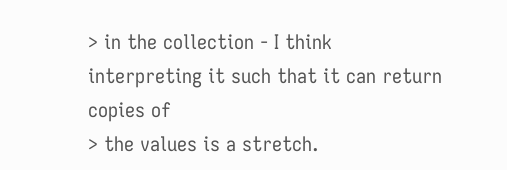> in the collection - I think interpreting it such that it can return copies of
> the values is a stretch.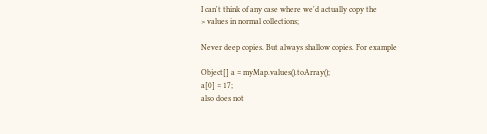I can't think of any case where we'd actually copy the
> values in normal collections;

Never deep copies. But always shallow copies. For example

Object[] a = myMap.values().toArray();
a[0] = 17;
also does not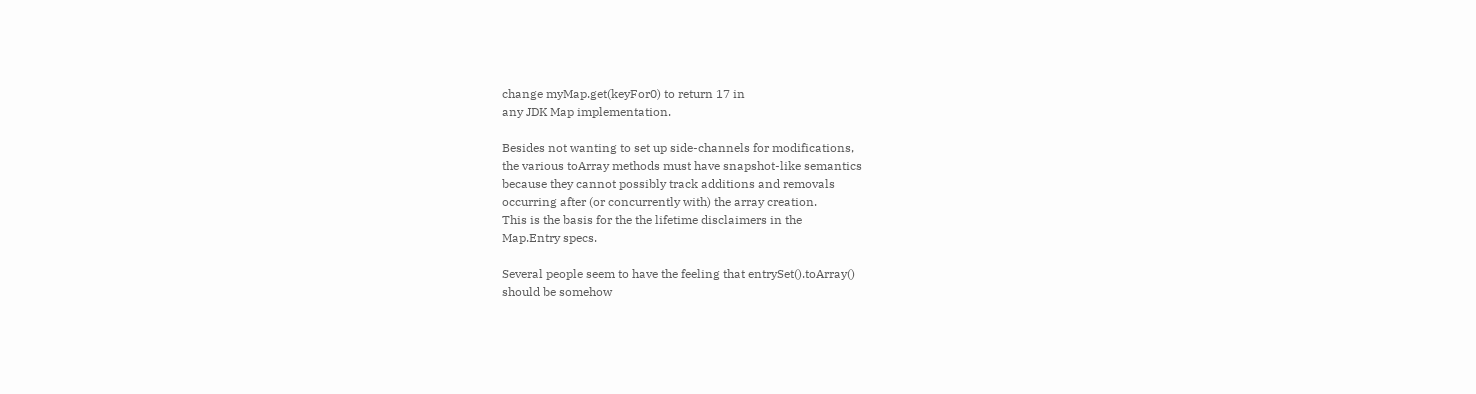change myMap.get(keyFor0) to return 17 in
any JDK Map implementation.

Besides not wanting to set up side-channels for modifications,
the various toArray methods must have snapshot-like semantics
because they cannot possibly track additions and removals
occurring after (or concurrently with) the array creation.
This is the basis for the the lifetime disclaimers in the
Map.Entry specs.

Several people seem to have the feeling that entrySet().toArray()
should be somehow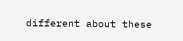different about these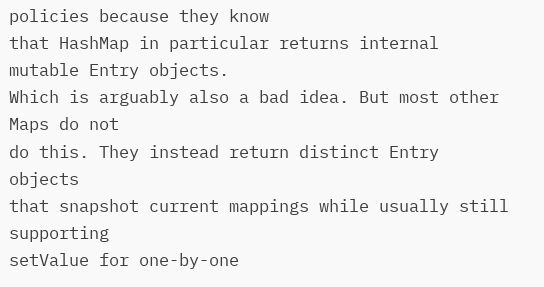policies because they know
that HashMap in particular returns internal mutable Entry objects.
Which is arguably also a bad idea. But most other Maps do not
do this. They instead return distinct Entry objects
that snapshot current mappings while usually still supporting
setValue for one-by-one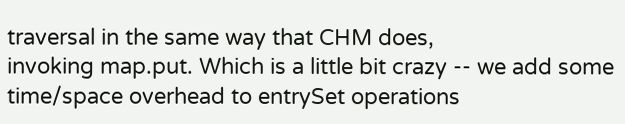traversal in the same way that CHM does,
invoking map.put. Which is a little bit crazy -- we add some
time/space overhead to entrySet operations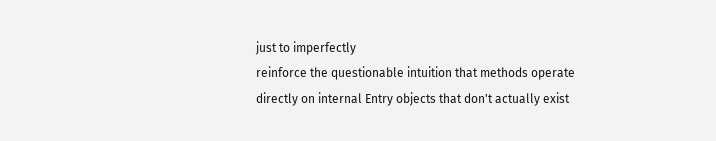just to imperfectly
reinforce the questionable intuition that methods operate
directly on internal Entry objects that don't actually exist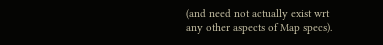(and need not actually exist wrt any other aspects of Map specs).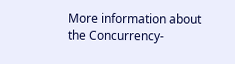More information about the Concurrency-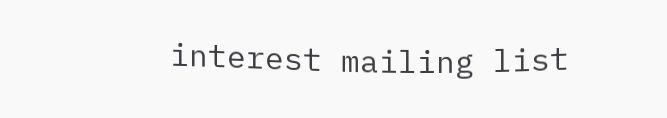interest mailing list